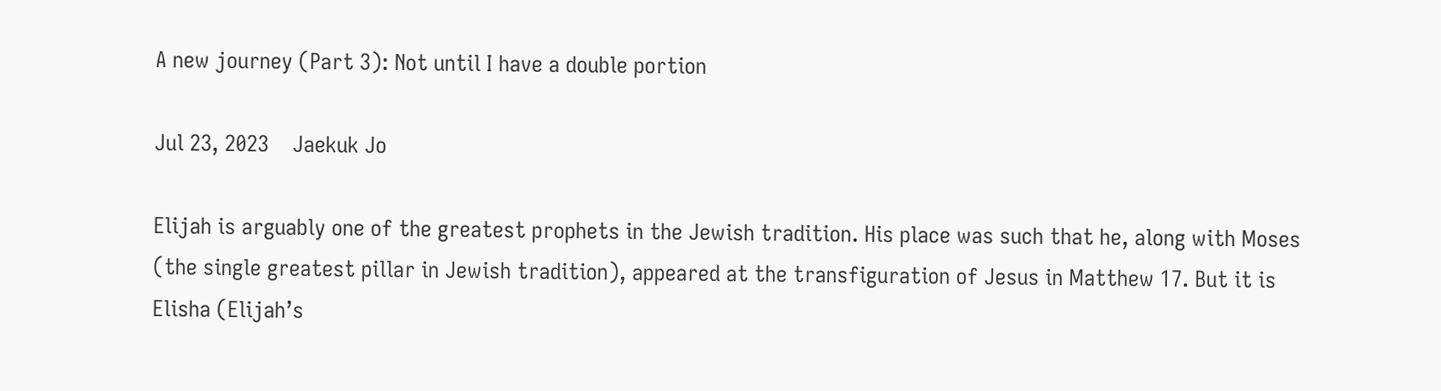A new journey (Part 3): Not until I have a double portion

Jul 23, 2023    Jaekuk Jo

Elijah is arguably one of the greatest prophets in the Jewish tradition. His place was such that he, along with Moses (the single greatest pillar in Jewish tradition), appeared at the transfiguration of Jesus in Matthew 17. But it is Elisha (Elijah’s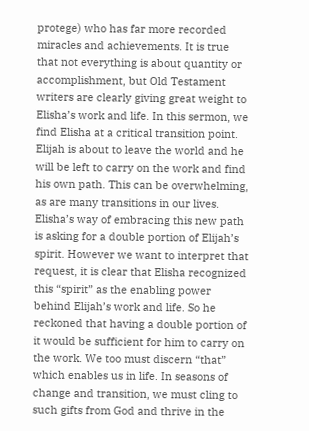protege) who has far more recorded miracles and achievements. It is true that not everything is about quantity or accomplishment, but Old Testament writers are clearly giving great weight to Elisha’s work and life. In this sermon, we find Elisha at a critical transition point. Elijah is about to leave the world and he will be left to carry on the work and find his own path. This can be overwhelming, as are many transitions in our lives. Elisha’s way of embracing this new path is asking for a double portion of Elijah’s spirit. However we want to interpret that request, it is clear that Elisha recognized this “spirit” as the enabling power behind Elijah’s work and life. So he reckoned that having a double portion of it would be sufficient for him to carry on the work. We too must discern “that” which enables us in life. In seasons of change and transition, we must cling to such gifts from God and thrive in the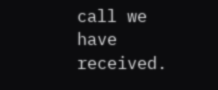call we have received.